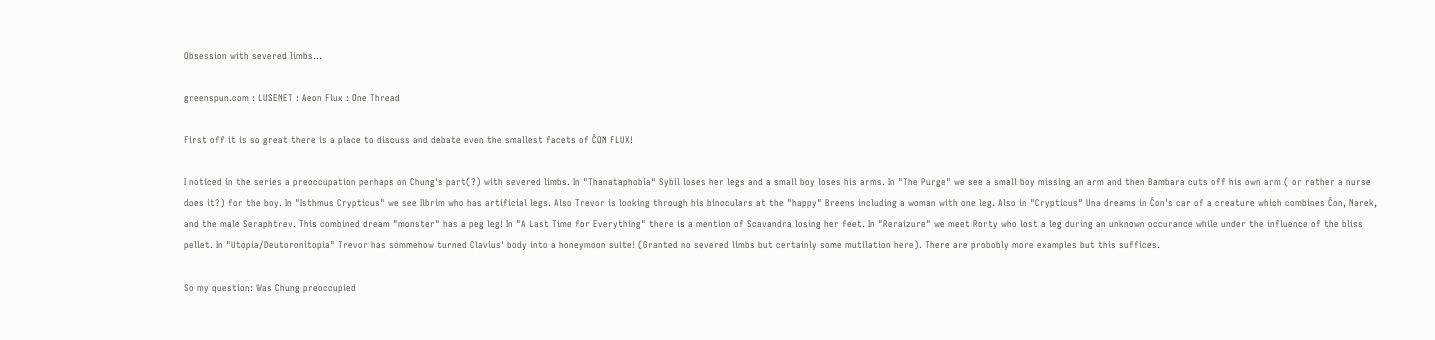Obsession with severed limbs...

greenspun.com : LUSENET : Aeon Flux : One Thread

First off it is so great there is a place to discuss and debate even the smallest facets of ĈON FLUX!

I noticed in the series a preoccupation perhaps on Chung's part(?) with severed limbs. In "Thanataphobia" Sybil loses her legs and a small boy loses his arms. In "The Purge" we see a small boy missing an arm and then Bambara cuts off his own arm ( or rather a nurse does it?) for the boy. In "Isthmus Crypticus" we see Ilbrim who has artificial legs. Also Trevor is looking through his binoculars at the "happy" Breens including a woman with one leg. Also in "Crypticus" Una dreams in Ĉon's car of a creature which combines Ĉon, Narek, and the male Seraphtrev. This combined dream "monster" has a peg leg! In "A Last Time for Everything" there is a mention of Scavandra losing her feet. In "Reraizure" we meet Rorty who lost a leg during an unknown occurance while under the influence of the bliss pellet. In "Utopia/Deutoronitopia" Trevor has sommehow turned Clavius' body into a honeymoon suite! (Granted no severed limbs but certainly some mutilation here). There are probobly more examples but this suffices.

So my question: Was Chung preoccupied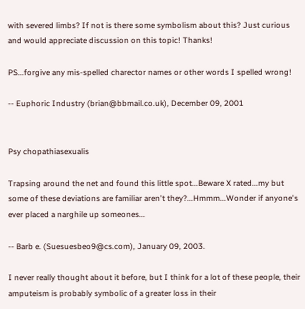with severed limbs? If not is there some symbolism about this? Just curious and would appreciate discussion on this topic! Thanks!

PS...forgive any mis-spelled charector names or other words I spelled wrong!

-- Euphoric Industry (brian@bbmail.co.uk), December 09, 2001


Psy chopathiasexualis

Trapsing around the net and found this little spot...Beware X rated...my but some of these deviations are familiar aren't they?...Hmmm...Wonder if anyone's ever placed a narghile up someones...

-- Barb e. (Suesuesbeo9@cs.com), January 09, 2003.

I never really thought about it before, but I think for a lot of these people, their amputeism is probably symbolic of a greater loss in their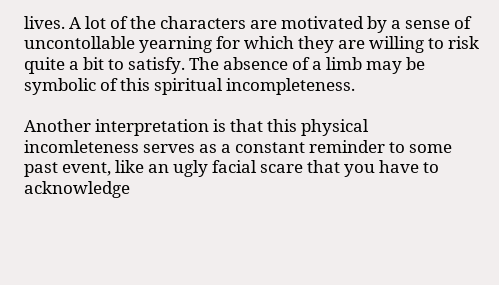lives. A lot of the characters are motivated by a sense of uncontollable yearning for which they are willing to risk quite a bit to satisfy. The absence of a limb may be symbolic of this spiritual incompleteness.

Another interpretation is that this physical incomleteness serves as a constant reminder to some past event, like an ugly facial scare that you have to acknowledge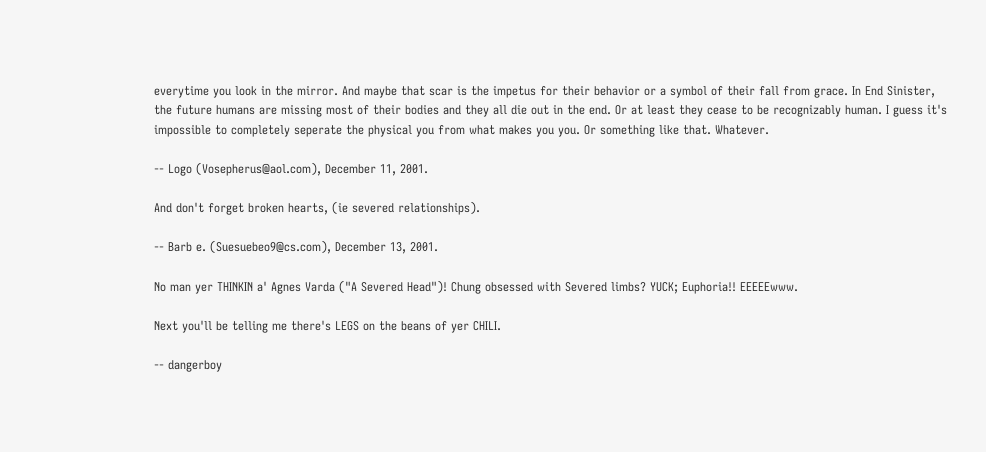everytime you look in the mirror. And maybe that scar is the impetus for their behavior or a symbol of their fall from grace. In End Sinister, the future humans are missing most of their bodies and they all die out in the end. Or at least they cease to be recognizably human. I guess it's impossible to completely seperate the physical you from what makes you you. Or something like that. Whatever.

-- Logo (Vosepherus@aol.com), December 11, 2001.

And don't forget broken hearts, (ie severed relationships).

-- Barb e. (Suesuebeo9@cs.com), December 13, 2001.

No man yer THINKIN a' Agnes Varda ("A Severed Head")! Chung obsessed with Severed limbs? YUCK; Euphoria!! EEEEEwww.

Next you'll be telling me there's LEGS on the beans of yer CHILI.

-- dangerboy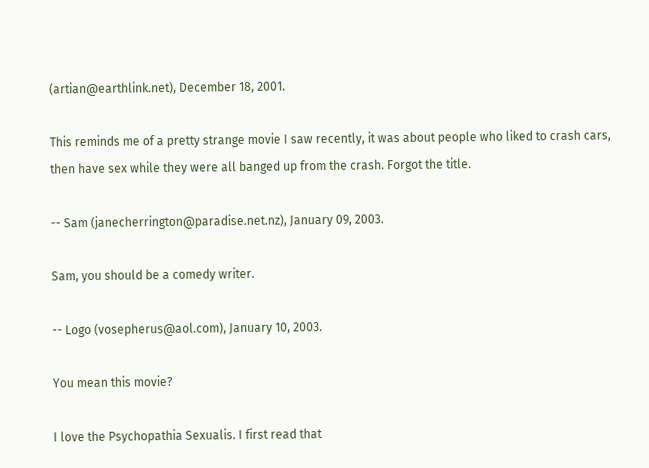(artian@earthlink.net), December 18, 2001.

This reminds me of a pretty strange movie I saw recently, it was about people who liked to crash cars, then have sex while they were all banged up from the crash. Forgot the title.

-- Sam (janecherrington@paradise.net.nz), January 09, 2003.

Sam, you should be a comedy writer.

-- Logo (vosepherus@aol.com), January 10, 2003.

You mean this movie?

I love the Psychopathia Sexualis. I first read that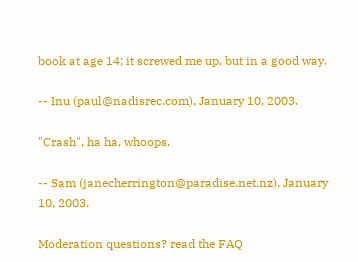book at age 14; it screwed me up, but in a good way.

-- Inu (paul@nadisrec.com), January 10, 2003.

"Crash", ha ha, whoops.

-- Sam (janecherrington@paradise.net.nz), January 10, 2003.

Moderation questions? read the FAQ